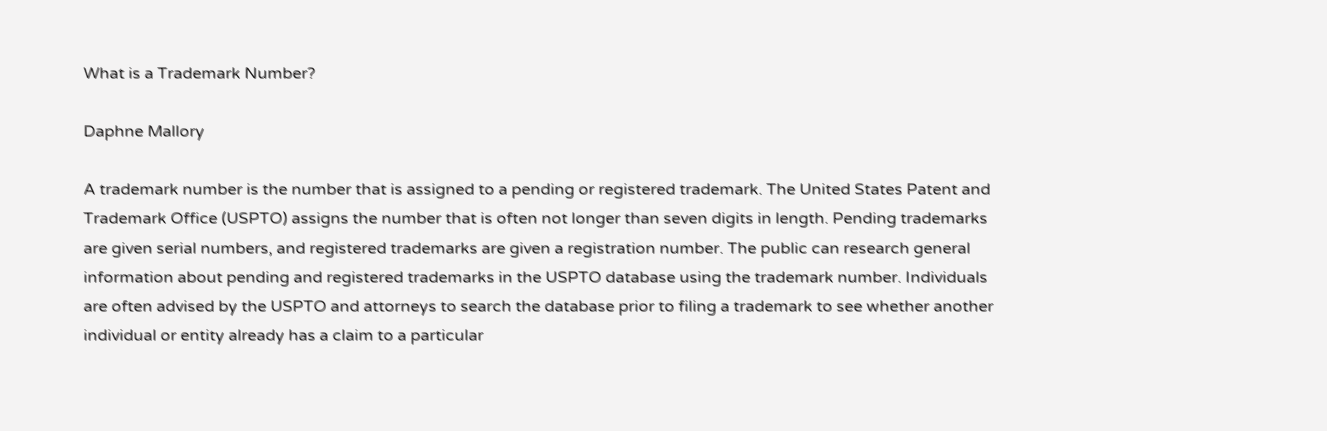What is a Trademark Number?

Daphne Mallory

A trademark number is the number that is assigned to a pending or registered trademark. The United States Patent and Trademark Office (USPTO) assigns the number that is often not longer than seven digits in length. Pending trademarks are given serial numbers, and registered trademarks are given a registration number. The public can research general information about pending and registered trademarks in the USPTO database using the trademark number. Individuals are often advised by the USPTO and attorneys to search the database prior to filing a trademark to see whether another individual or entity already has a claim to a particular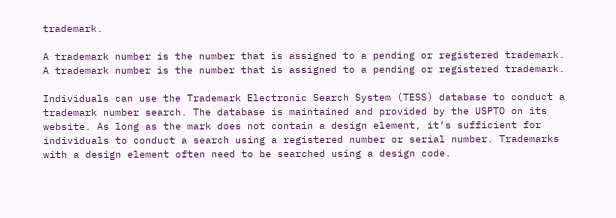trademark.

A trademark number is the number that is assigned to a pending or registered trademark.
A trademark number is the number that is assigned to a pending or registered trademark.

Individuals can use the Trademark Electronic Search System (TESS) database to conduct a trademark number search. The database is maintained and provided by the USPTO on its website. As long as the mark does not contain a design element, it’s sufficient for individuals to conduct a search using a registered number or serial number. Trademarks with a design element often need to be searched using a design code.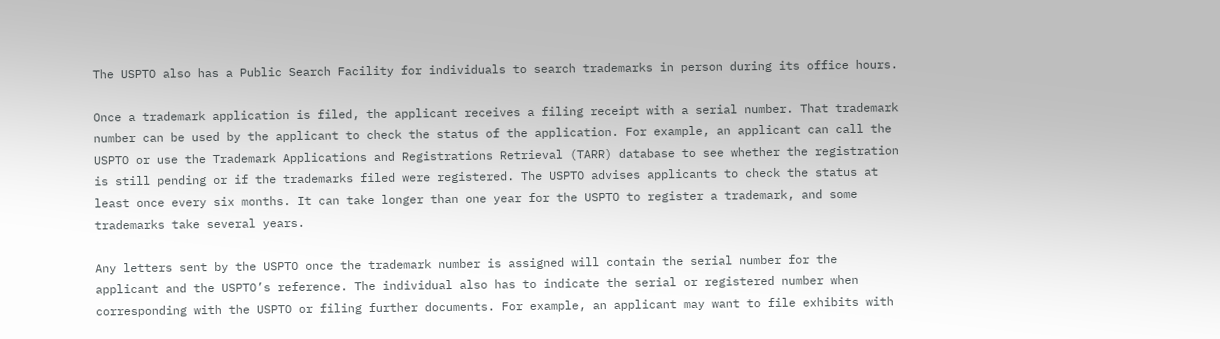The USPTO also has a Public Search Facility for individuals to search trademarks in person during its office hours.

Once a trademark application is filed, the applicant receives a filing receipt with a serial number. That trademark number can be used by the applicant to check the status of the application. For example, an applicant can call the USPTO or use the Trademark Applications and Registrations Retrieval (TARR) database to see whether the registration is still pending or if the trademarks filed were registered. The USPTO advises applicants to check the status at least once every six months. It can take longer than one year for the USPTO to register a trademark, and some trademarks take several years.

Any letters sent by the USPTO once the trademark number is assigned will contain the serial number for the applicant and the USPTO’s reference. The individual also has to indicate the serial or registered number when corresponding with the USPTO or filing further documents. For example, an applicant may want to file exhibits with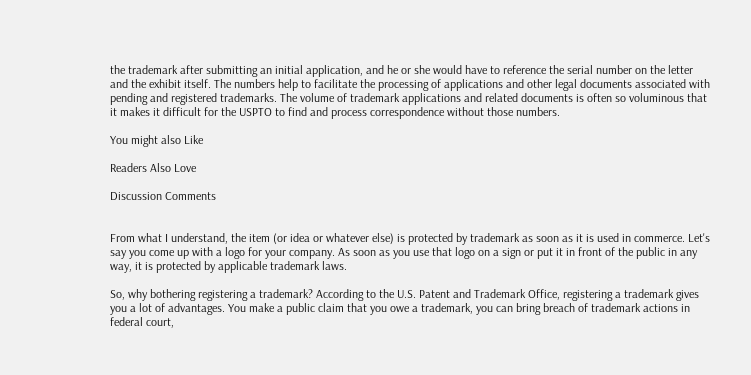the trademark after submitting an initial application, and he or she would have to reference the serial number on the letter and the exhibit itself. The numbers help to facilitate the processing of applications and other legal documents associated with pending and registered trademarks. The volume of trademark applications and related documents is often so voluminous that it makes it difficult for the USPTO to find and process correspondence without those numbers.

You might also Like

Readers Also Love

Discussion Comments


From what I understand, the item (or idea or whatever else) is protected by trademark as soon as it is used in commerce. Let's say you come up with a logo for your company. As soon as you use that logo on a sign or put it in front of the public in any way, it is protected by applicable trademark laws.

So, why bothering registering a trademark? According to the U.S. Patent and Trademark Office, registering a trademark gives you a lot of advantages. You make a public claim that you owe a trademark, you can bring breach of trademark actions in federal court,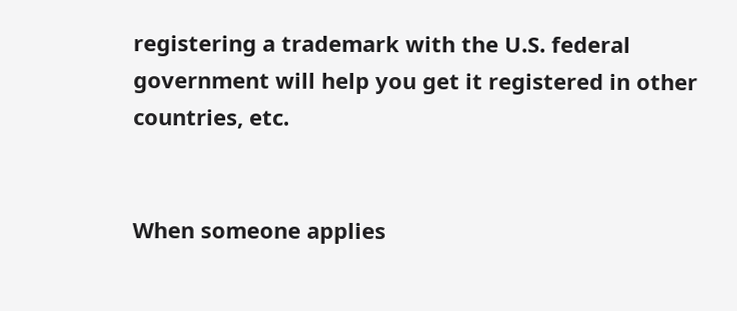registering a trademark with the U.S. federal government will help you get it registered in other countries, etc.


When someone applies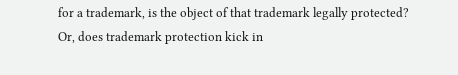for a trademark, is the object of that trademark legally protected? Or, does trademark protection kick in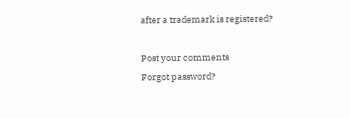after a trademark is registered?

Post your comments
Forgot password?